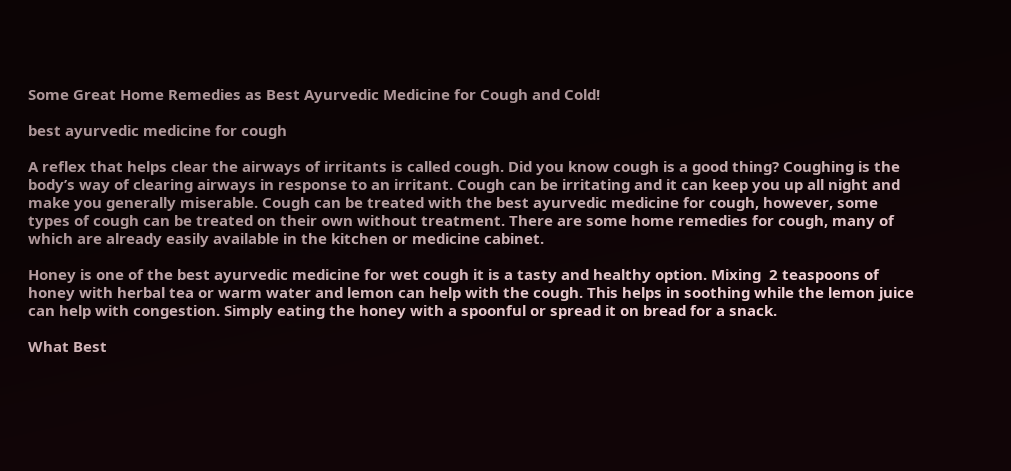Some Great Home Remedies as Best Ayurvedic Medicine for Cough and Cold!

best ayurvedic medicine for cough

A reflex that helps clear the airways of irritants is called cough. Did you know cough is a good thing? Coughing is the body’s way of clearing airways in response to an irritant. Cough can be irritating and it can keep you up all night and make you generally miserable. Cough can be treated with the best ayurvedic medicine for cough, however, some types of cough can be treated on their own without treatment. There are some home remedies for cough, many of which are already easily available in the kitchen or medicine cabinet.

Honey is one of the best ayurvedic medicine for wet cough it is a tasty and healthy option. Mixing  2 teaspoons of honey with herbal tea or warm water and lemon can help with the cough. This helps in soothing while the lemon juice can help with congestion. Simply eating the honey with a spoonful or spread it on bread for a snack.

What Best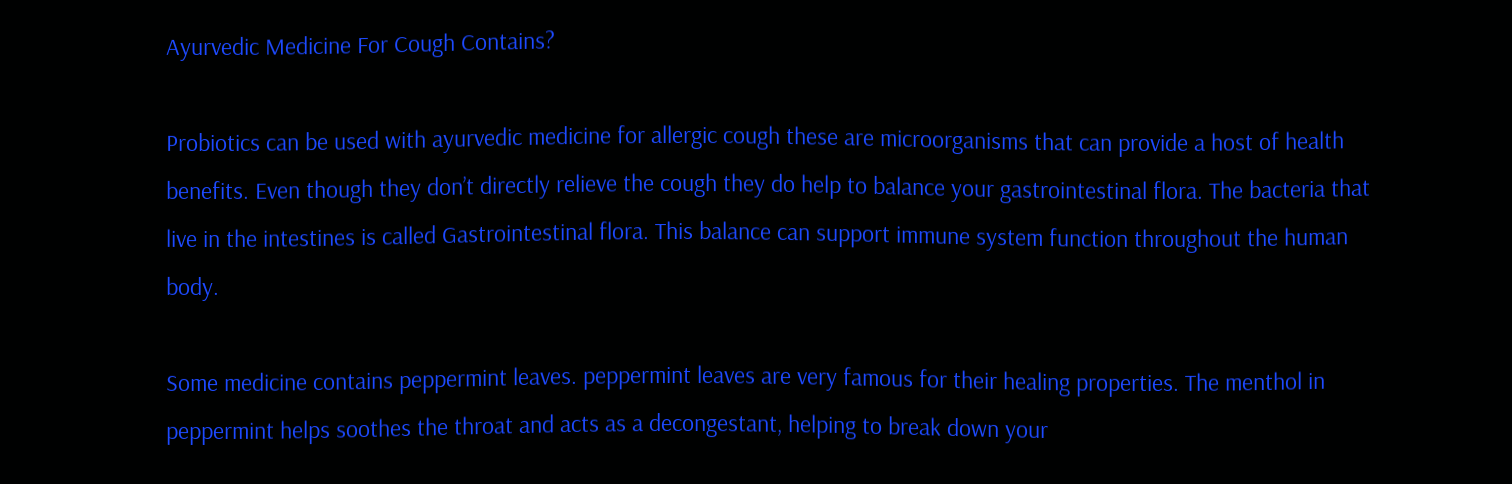Ayurvedic Medicine For Cough Contains?

Probiotics can be used with ayurvedic medicine for allergic cough these are microorganisms that can provide a host of health benefits. Even though they don’t directly relieve the cough they do help to balance your gastrointestinal flora. The bacteria that live in the intestines is called Gastrointestinal flora. This balance can support immune system function throughout the human body.

Some medicine contains peppermint leaves. peppermint leaves are very famous for their healing properties. The menthol in peppermint helps soothes the throat and acts as a decongestant, helping to break down your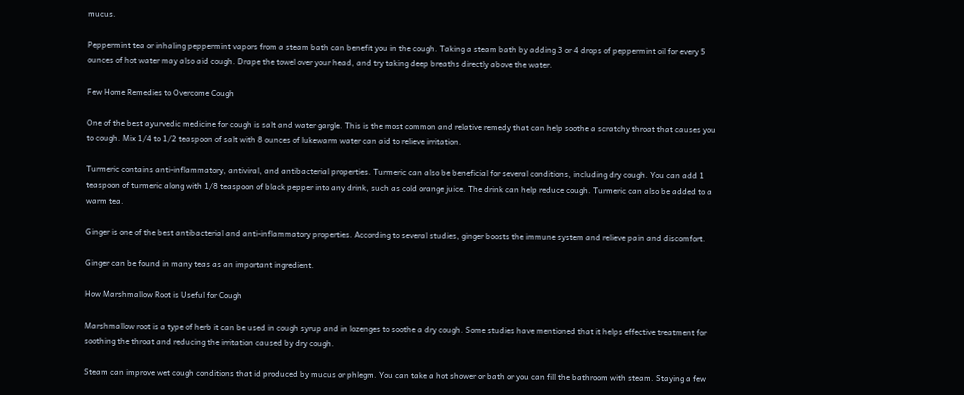mucus.

Peppermint tea or inhaling peppermint vapors from a steam bath can benefit you in the cough. Taking a steam bath by adding 3 or 4 drops of peppermint oil for every 5 ounces of hot water may also aid cough. Drape the towel over your head, and try taking deep breaths directly above the water.

Few Home Remedies to Overcome Cough

One of the best ayurvedic medicine for cough is salt and water gargle. This is the most common and relative remedy that can help soothe a scratchy throat that causes you to cough. Mix 1/4 to 1/2 teaspoon of salt with 8 ounces of lukewarm water can aid to relieve irritation.

Turmeric contains anti-inflammatory, antiviral, and antibacterial properties. Turmeric can also be beneficial for several conditions, including dry cough. You can add 1 teaspoon of turmeric along with 1/8 teaspoon of black pepper into any drink, such as cold orange juice. The drink can help reduce cough. Turmeric can also be added to a warm tea.

Ginger is one of the best antibacterial and anti-inflammatory properties. According to several studies, ginger boosts the immune system and relieve pain and discomfort.

Ginger can be found in many teas as an important ingredient.

How Marshmallow Root is Useful for Cough

Marshmallow root is a type of herb it can be used in cough syrup and in lozenges to soothe a dry cough. Some studies have mentioned that it helps effective treatment for soothing the throat and reducing the irritation caused by dry cough.

Steam can improve wet cough conditions that id produced by mucus or phlegm. You can take a hot shower or bath or you can fill the bathroom with steam. Staying a few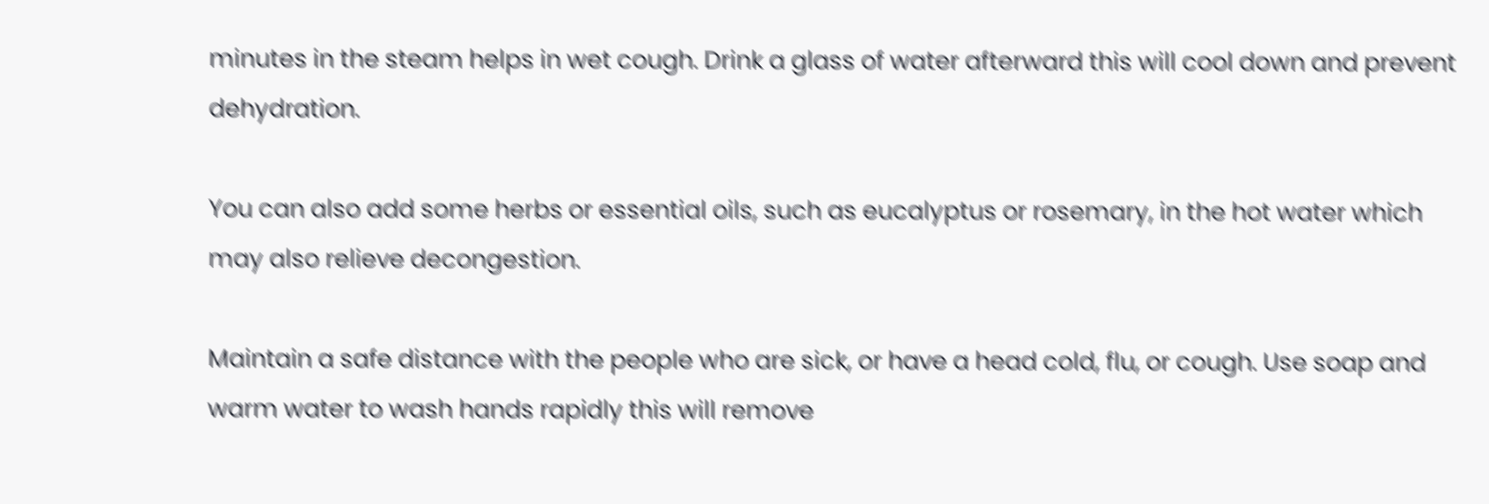minutes in the steam helps in wet cough. Drink a glass of water afterward this will cool down and prevent dehydration.

You can also add some herbs or essential oils, such as eucalyptus or rosemary, in the hot water which may also relieve decongestion.

Maintain a safe distance with the people who are sick, or have a head cold, flu, or cough. Use soap and warm water to wash hands rapidly this will remove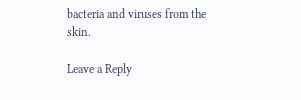bacteria and viruses from the skin.

Leave a Reply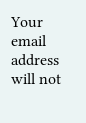Your email address will not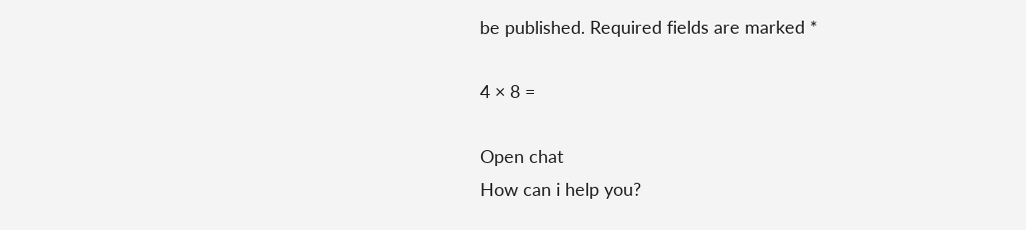be published. Required fields are marked *

4 × 8 =

Open chat
How can i help you?